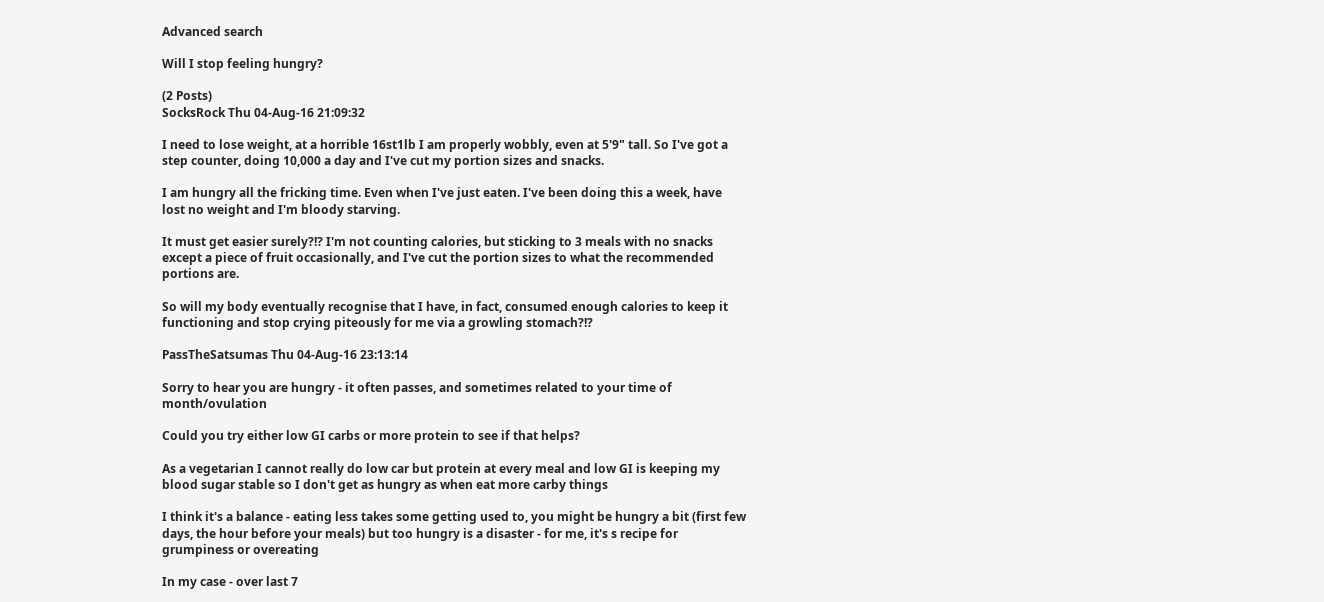Advanced search

Will I stop feeling hungry?

(2 Posts)
SocksRock Thu 04-Aug-16 21:09:32

I need to lose weight, at a horrible 16st1lb I am properly wobbly, even at 5'9" tall. So I've got a step counter, doing 10,000 a day and I've cut my portion sizes and snacks.

I am hungry all the fricking time. Even when I've just eaten. I've been doing this a week, have lost no weight and I'm bloody starving.

It must get easier surely?!? I'm not counting calories, but sticking to 3 meals with no snacks except a piece of fruit occasionally, and I've cut the portion sizes to what the recommended portions are.

So will my body eventually recognise that I have, in fact, consumed enough calories to keep it functioning and stop crying piteously for me via a growling stomach?!?

PassTheSatsumas Thu 04-Aug-16 23:13:14

Sorry to hear you are hungry - it often passes, and sometimes related to your time of month/ovulation

Could you try either low GI carbs or more protein to see if that helps?

As a vegetarian I cannot really do low car but protein at every meal and low GI is keeping my blood sugar stable so I don't get as hungry as when eat more carby things

I think it's a balance - eating less takes some getting used to, you might be hungry a bit (first few days, the hour before your meals) but too hungry is a disaster - for me, it's s recipe for grumpiness or overeating

In my case - over last 7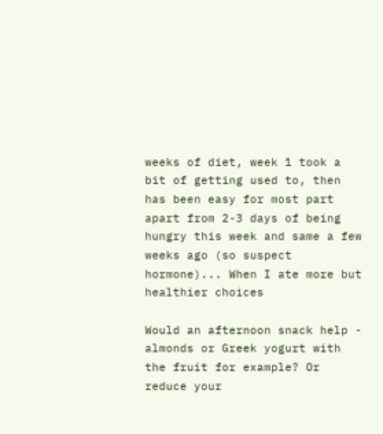weeks of diet, week 1 took a bit of getting used to, then has been easy for most part apart from 2-3 days of being hungry this week and same a few weeks ago (so suspect hormone)... When I ate more but healthier choices

Would an afternoon snack help - almonds or Greek yogurt with the fruit for example? Or reduce your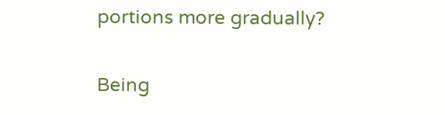portions more gradually?

Being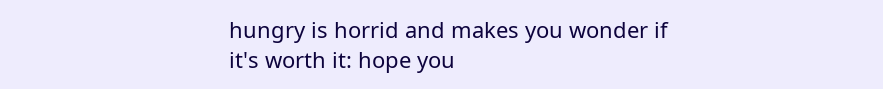hungry is horrid and makes you wonder if it's worth it: hope you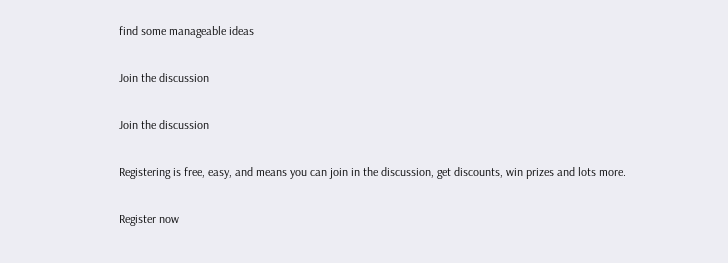find some manageable ideas

Join the discussion

Join the discussion

Registering is free, easy, and means you can join in the discussion, get discounts, win prizes and lots more.

Register now